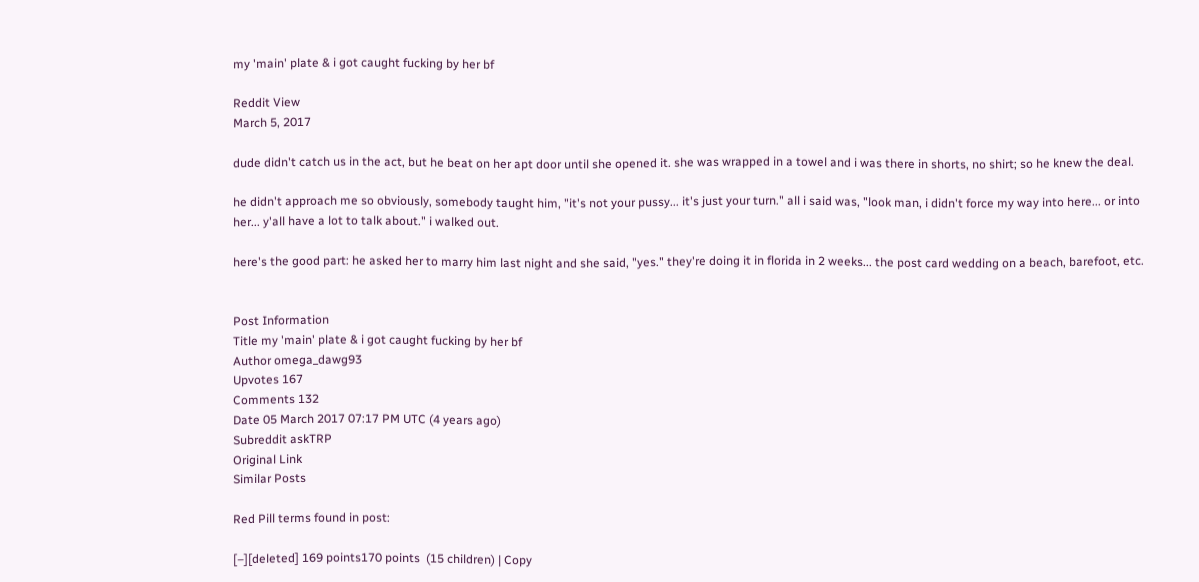my 'main' plate & i got caught fucking by her bf

Reddit View
March 5, 2017

dude didn't catch us in the act, but he beat on her apt door until she opened it. she was wrapped in a towel and i was there in shorts, no shirt; so he knew the deal.

he didn't approach me so obviously, somebody taught him, "it's not your pussy... it's just your turn." all i said was, "look man, i didn't force my way into here... or into her... y'all have a lot to talk about." i walked out.

here's the good part: he asked her to marry him last night and she said, "yes." they're doing it in florida in 2 weeks... the post card wedding on a beach, barefoot, etc.


Post Information
Title my 'main' plate & i got caught fucking by her bf
Author omega_dawg93
Upvotes 167
Comments 132
Date 05 March 2017 07:17 PM UTC (4 years ago)
Subreddit askTRP
Original Link
Similar Posts

Red Pill terms found in post:

[–][deleted] 169 points170 points  (15 children) | Copy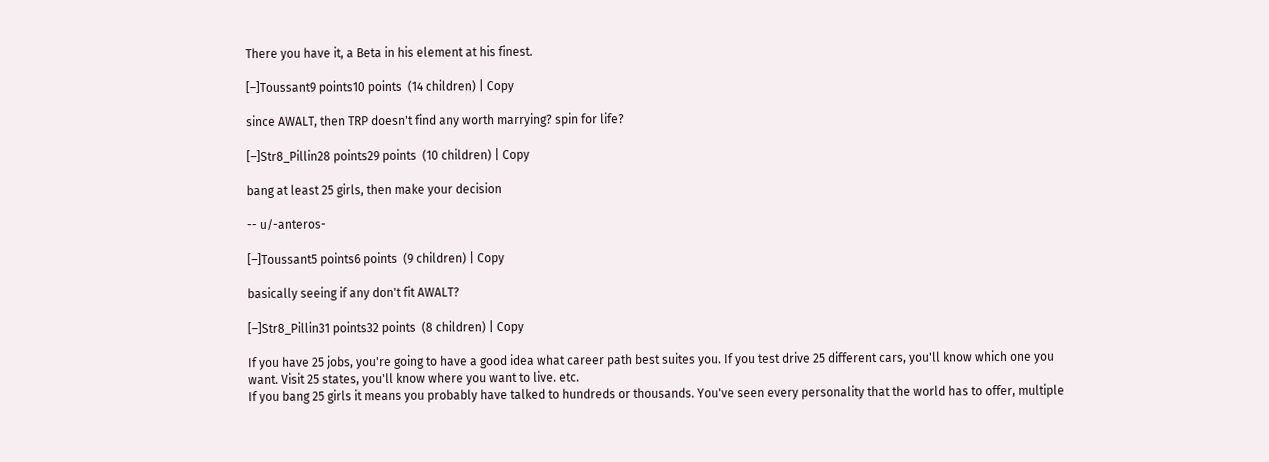There you have it, a Beta in his element at his finest.

[–]Toussant9 points10 points  (14 children) | Copy

since AWALT, then TRP doesn't find any worth marrying? spin for life?

[–]Str8_Pillin28 points29 points  (10 children) | Copy

bang at least 25 girls, then make your decision

-- u/-anteros-

[–]Toussant5 points6 points  (9 children) | Copy

basically seeing if any don't fit AWALT?

[–]Str8_Pillin31 points32 points  (8 children) | Copy

If you have 25 jobs, you're going to have a good idea what career path best suites you. If you test drive 25 different cars, you'll know which one you want. Visit 25 states, you'll know where you want to live. etc.
If you bang 25 girls it means you probably have talked to hundreds or thousands. You've seen every personality that the world has to offer, multiple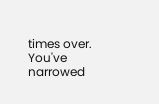times over. You've narrowed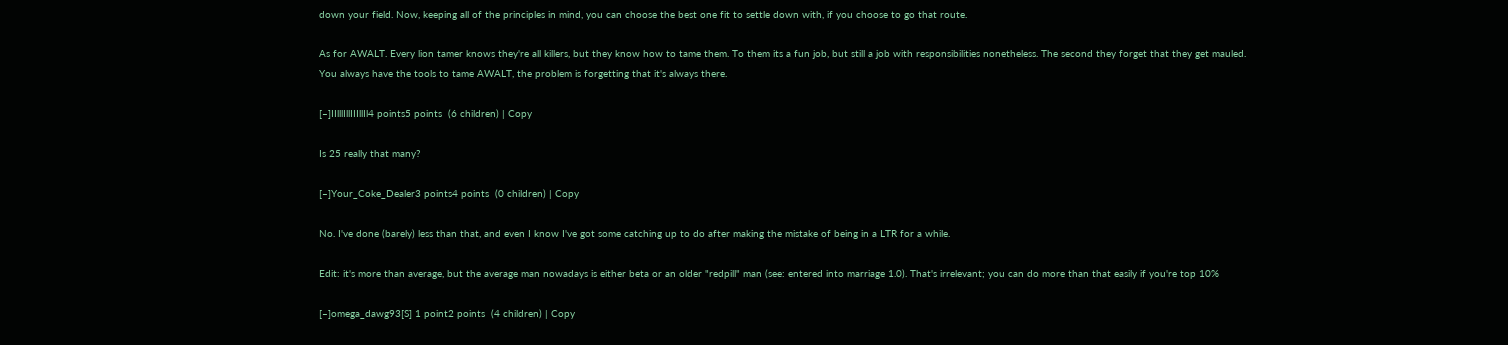down your field. Now, keeping all of the principles in mind, you can choose the best one fit to settle down with, if you choose to go that route.

As for AWALT. Every lion tamer knows they're all killers, but they know how to tame them. To them its a fun job, but still a job with responsibilities nonetheless. The second they forget that they get mauled.
You always have the tools to tame AWALT, the problem is forgetting that it's always there.

[–]IIlllIllIIIllIl4 points5 points  (6 children) | Copy

Is 25 really that many?

[–]Your_Coke_Dealer3 points4 points  (0 children) | Copy

No. I've done (barely) less than that, and even I know I've got some catching up to do after making the mistake of being in a LTR for a while.

Edit: it's more than average, but the average man nowadays is either beta or an older "redpill" man (see: entered into marriage 1.0). That's irrelevant; you can do more than that easily if you're top 10%

[–]omega_dawg93[S] 1 point2 points  (4 children) | Copy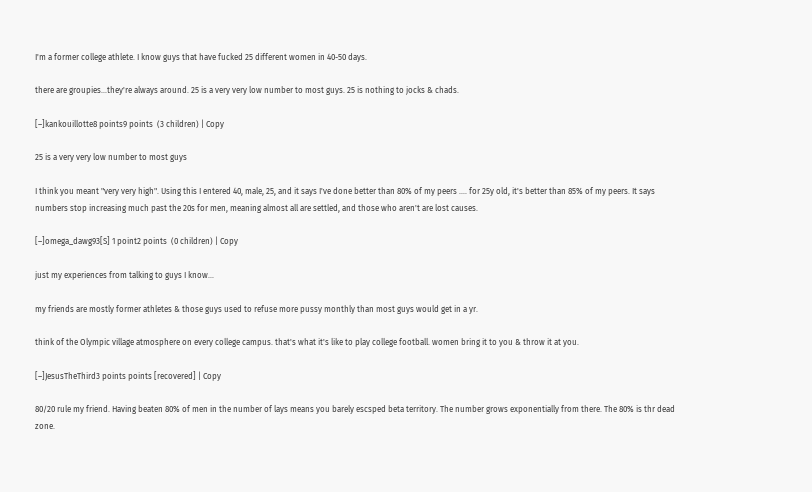I'm a former college athlete. I know guys that have fucked 25 different women in 40-50 days.

there are groupies...they're always around. 25 is a very very low number to most guys. 25 is nothing to jocks & chads.

[–]kankouillotte8 points9 points  (3 children) | Copy

25 is a very very low number to most guys

I think you meant "very very high". Using this I entered 40, male, 25, and it says I've done better than 80% of my peers .... for 25y old, it's better than 85% of my peers. It says numbers stop increasing much past the 20s for men, meaning almost all are settled, and those who aren't are lost causes.

[–]omega_dawg93[S] 1 point2 points  (0 children) | Copy

just my experiences from talking to guys I know...

my friends are mostly former athletes & those guys used to refuse more pussy monthly than most guys would get in a yr.

think of the Olympic village atmosphere on every college campus. that's what it's like to play college football. women bring it to you & throw it at you.

[–]JesusTheThird3 points points [recovered] | Copy

80/20 rule my friend. Having beaten 80% of men in the number of lays means you barely escsped beta territory. The number grows exponentially from there. The 80% is thr dead zone.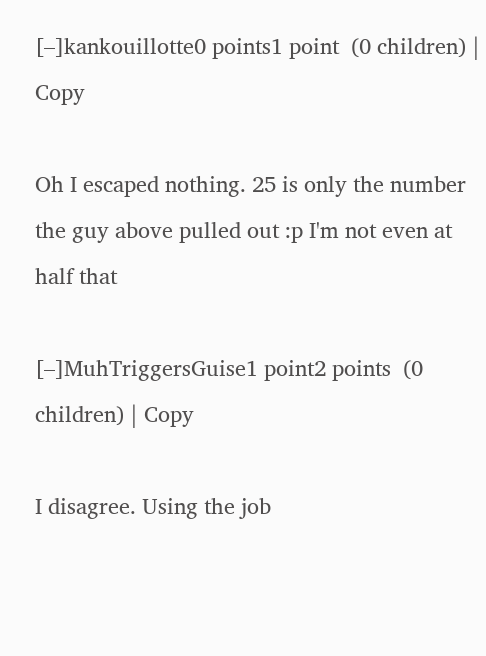[–]kankouillotte0 points1 point  (0 children) | Copy

Oh I escaped nothing. 25 is only the number the guy above pulled out :p I'm not even at half that

[–]MuhTriggersGuise1 point2 points  (0 children) | Copy

I disagree. Using the job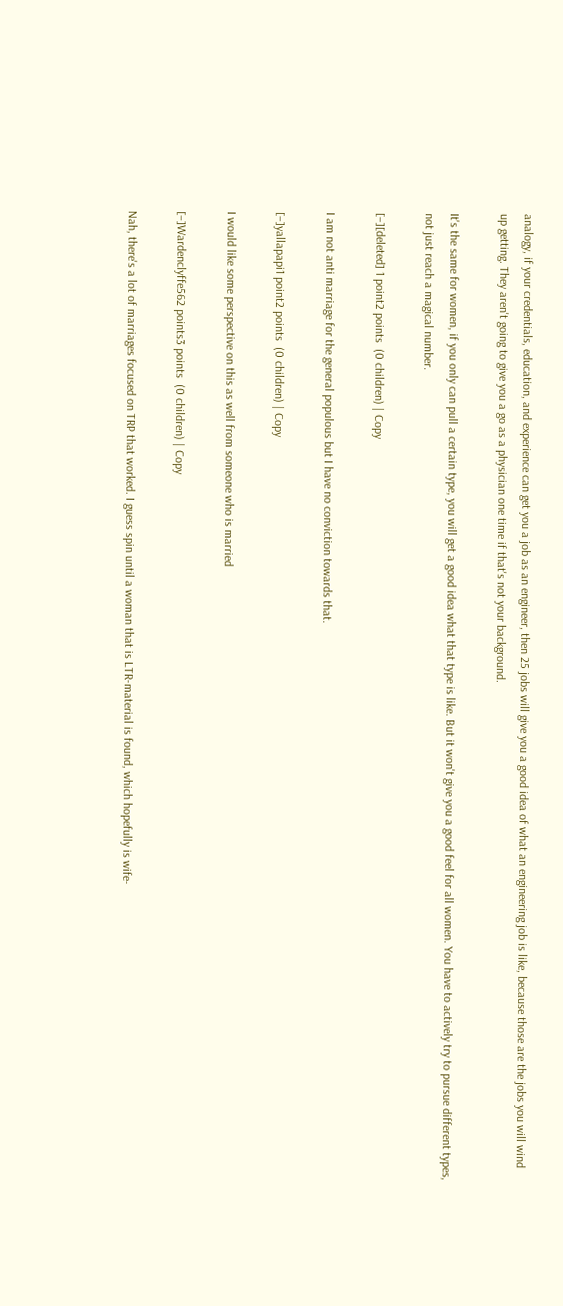analogy, if your credentials, education, and experience can get you a job as an engineer, then 25 jobs will give you a good idea of what an engineering job is like, because those are the jobs you will wind up getting. They aren't going to give you a go as a physician one time if that's not your background.

It's the same for women, if you only can pull a certain type, you will get a good idea what that type is like. But it won't give you a good feel for all women. You have to actively try to pursue different types, not just reach a magical number.

[–][deleted] 1 point2 points  (0 children) | Copy

I am not anti marriage for the general populous but I have no conviction towards that.

[–]yallapapi1 point2 points  (0 children) | Copy

I would like some perspective on this as well from someone who is married

[–]Wardenclyffe562 points3 points  (0 children) | Copy

Nah, there's a lot of marriages focused on TRP that worked. I guess spin until a woman that is LTR-material is found, which hopefully is wife-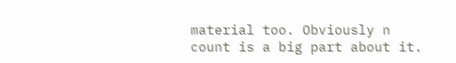material too. Obviously n count is a big part about it.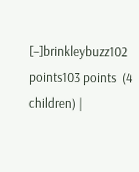[–]brinkleybuzz102 points103 points  (4 children) |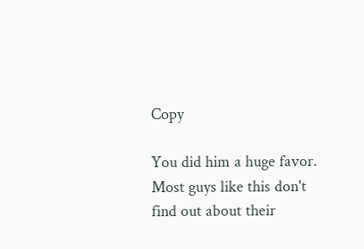Copy

You did him a huge favor. Most guys like this don't find out about their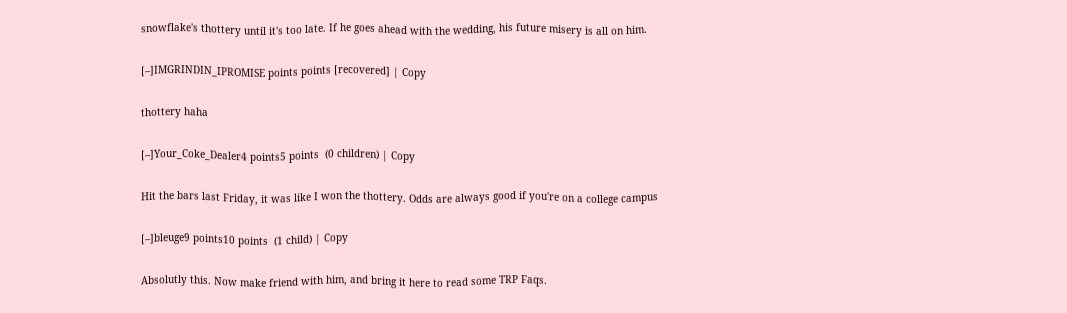snowflake's thottery until it's too late. If he goes ahead with the wedding, his future misery is all on him.

[–]IMGRINDIN_IPROMISE points points [recovered] | Copy

thottery haha

[–]Your_Coke_Dealer4 points5 points  (0 children) | Copy

Hit the bars last Friday, it was like I won the thottery. Odds are always good if you're on a college campus

[–]bleuge9 points10 points  (1 child) | Copy

Absolutly this. Now make friend with him, and bring it here to read some TRP Faqs.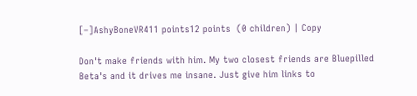[–]AshyBoneVR411 points12 points  (0 children) | Copy

Don't make friends with him. My two closest friends are Bluepilled Beta's and it drives me insane. Just give him links to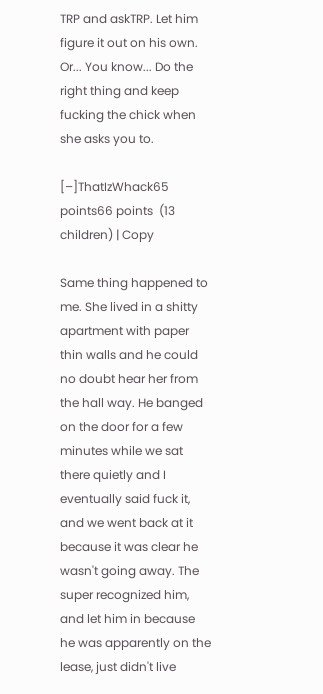TRP and askTRP. Let him figure it out on his own. Or... You know... Do the right thing and keep fucking the chick when she asks you to.

[–]ThatIzWhack65 points66 points  (13 children) | Copy

Same thing happened to me. She lived in a shitty apartment with paper thin walls and he could no doubt hear her from the hall way. He banged on the door for a few minutes while we sat there quietly and I eventually said fuck it, and we went back at it because it was clear he wasn't going away. The super recognized him, and let him in because he was apparently on the lease, just didn't live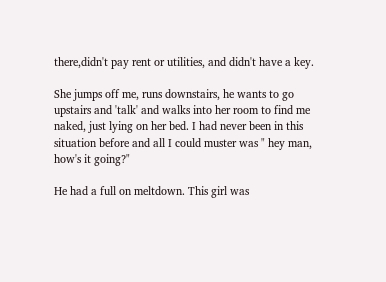there,didn't pay rent or utilities, and didn't have a key.

She jumps off me, runs downstairs, he wants to go upstairs and 'talk' and walks into her room to find me naked, just lying on her bed. I had never been in this situation before and all I could muster was " hey man, how's it going?"

He had a full on meltdown. This girl was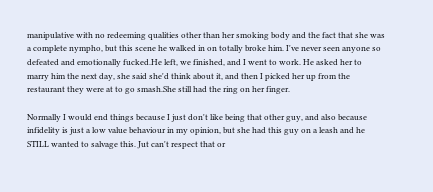manipulative with no redeeming qualities other than her smoking body and the fact that she was a complete nympho, but this scene he walked in on totally broke him. I've never seen anyone so defeated and emotionally fucked.He left, we finished, and I went to work. He asked her to marry him the next day, she said she'd think about it, and then I picked her up from the restaurant they were at to go smash.She still had the ring on her finger.

Normally I would end things because I just don't like being that other guy, and also because infidelity is just a low value behaviour in my opinion, but she had this guy on a leash and he STILL wanted to salvage this. Jut can't respect that or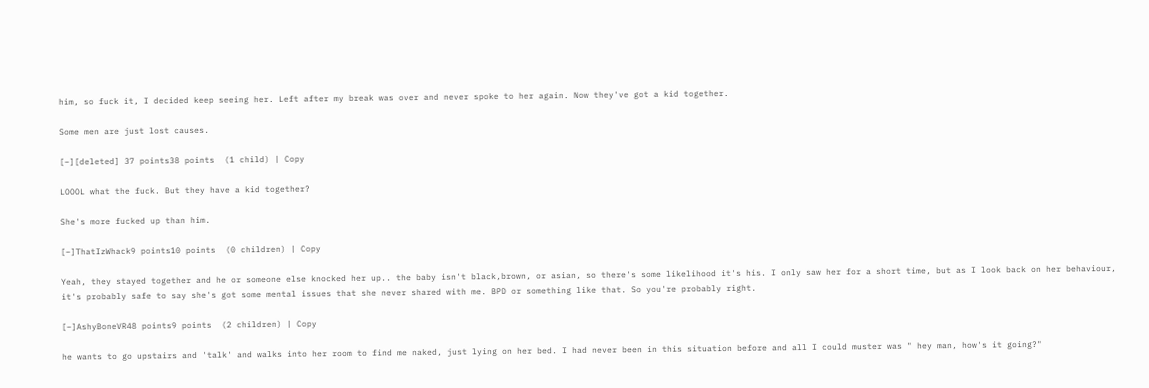him, so fuck it, I decided keep seeing her. Left after my break was over and never spoke to her again. Now they've got a kid together.

Some men are just lost causes.

[–][deleted] 37 points38 points  (1 child) | Copy

LOOOL what the fuck. But they have a kid together?

She's more fucked up than him.

[–]ThatIzWhack9 points10 points  (0 children) | Copy

Yeah, they stayed together and he or someone else knocked her up.. the baby isn't black,brown, or asian, so there's some likelihood it's his. I only saw her for a short time, but as I look back on her behaviour, it's probably safe to say she's got some mental issues that she never shared with me. BPD or something like that. So you're probably right.

[–]AshyBoneVR48 points9 points  (2 children) | Copy

he wants to go upstairs and 'talk' and walks into her room to find me naked, just lying on her bed. I had never been in this situation before and all I could muster was " hey man, how's it going?"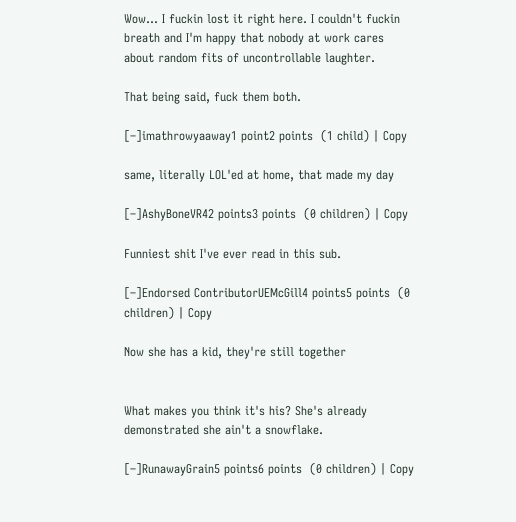Wow... I fuckin lost it right here. I couldn't fuckin breath and I'm happy that nobody at work cares about random fits of uncontrollable laughter.

That being said, fuck them both.

[–]imathrowyaaway1 point2 points  (1 child) | Copy

same, literally LOL'ed at home, that made my day

[–]AshyBoneVR42 points3 points  (0 children) | Copy

Funniest shit I've ever read in this sub.

[–]Endorsed ContributorUEMcGill4 points5 points  (0 children) | Copy

Now she has a kid, they're still together


What makes you think it's his? She's already demonstrated she ain't a snowflake.

[–]RunawayGrain5 points6 points  (0 children) | Copy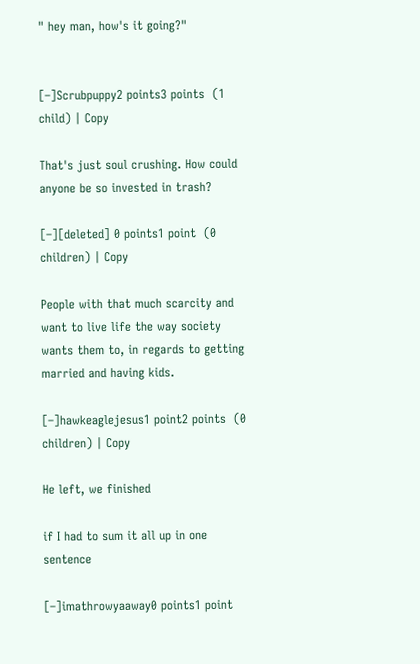" hey man, how's it going?"


[–]Scrubpuppy2 points3 points  (1 child) | Copy

That's just soul crushing. How could anyone be so invested in trash?

[–][deleted] 0 points1 point  (0 children) | Copy

People with that much scarcity and want to live life the way society wants them to, in regards to getting married and having kids.

[–]hawkeaglejesus1 point2 points  (0 children) | Copy

He left, we finished

if I had to sum it all up in one sentence

[–]imathrowyaaway0 points1 point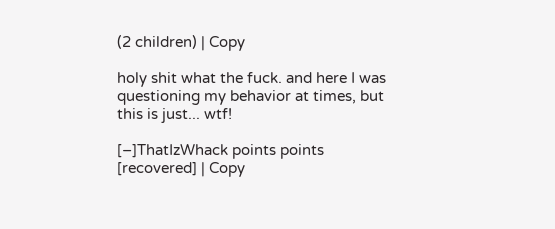(2 children) | Copy

holy shit what the fuck. and here I was questioning my behavior at times, but this is just... wtf!

[–]ThatIzWhack points points [recovered] | Copy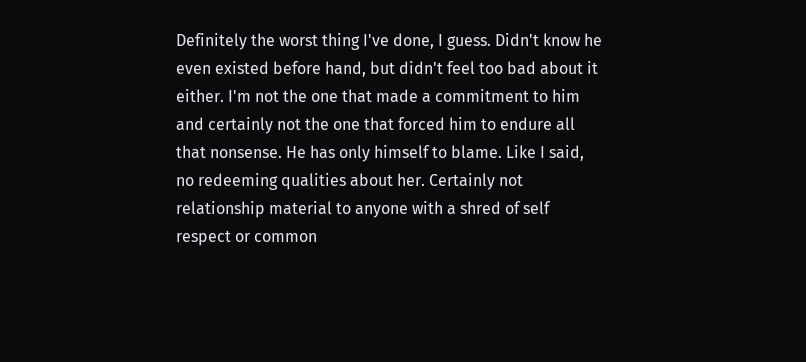Definitely the worst thing I've done, I guess. Didn't know he even existed before hand, but didn't feel too bad about it either. I'm not the one that made a commitment to him and certainly not the one that forced him to endure all that nonsense. He has only himself to blame. Like I said, no redeeming qualities about her. Certainly not relationship material to anyone with a shred of self respect or common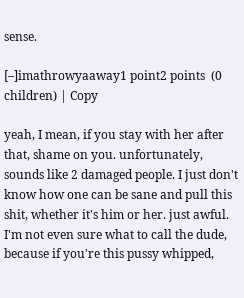sense.

[–]imathrowyaaway1 point2 points  (0 children) | Copy

yeah, I mean, if you stay with her after that, shame on you. unfortunately, sounds like 2 damaged people. I just don't know how one can be sane and pull this shit, whether it's him or her. just awful. I'm not even sure what to call the dude, because if you're this pussy whipped,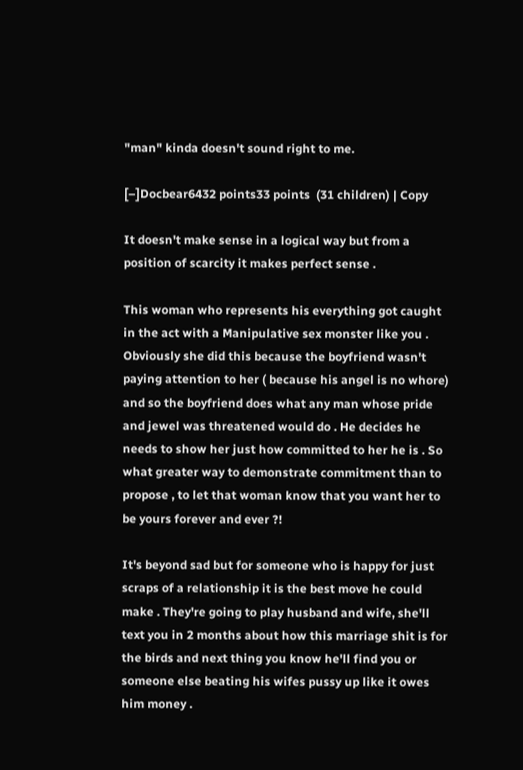"man" kinda doesn't sound right to me.

[–]Docbear6432 points33 points  (31 children) | Copy

It doesn't make sense in a logical way but from a position of scarcity it makes perfect sense .

This woman who represents his everything got caught in the act with a Manipulative sex monster like you . Obviously she did this because the boyfriend wasn't paying attention to her ( because his angel is no whore) and so the boyfriend does what any man whose pride and jewel was threatened would do . He decides he needs to show her just how committed to her he is . So what greater way to demonstrate commitment than to propose , to let that woman know that you want her to be yours forever and ever ?!

It's beyond sad but for someone who is happy for just scraps of a relationship it is the best move he could make . They're going to play husband and wife, she'll text you in 2 months about how this marriage shit is for the birds and next thing you know he'll find you or someone else beating his wifes pussy up like it owes him money .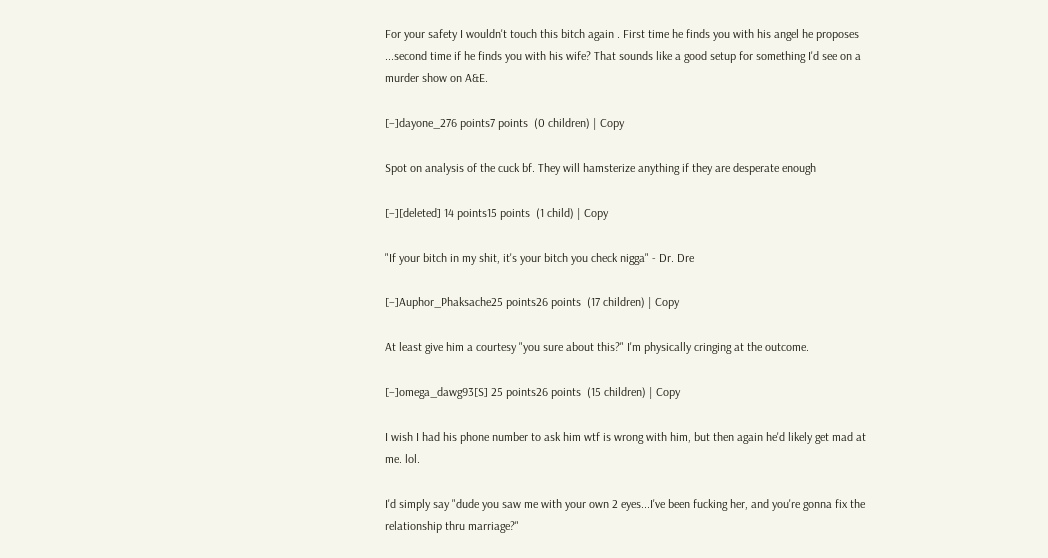For your safety I wouldn't touch this bitch again . First time he finds you with his angel he proposes ...second time if he finds you with his wife? That sounds like a good setup for something I'd see on a murder show on A&E.

[–]dayone_276 points7 points  (0 children) | Copy

Spot on analysis of the cuck bf. They will hamsterize anything if they are desperate enough

[–][deleted] 14 points15 points  (1 child) | Copy

"If your bitch in my shit, it's your bitch you check nigga" - Dr. Dre

[–]Auphor_Phaksache25 points26 points  (17 children) | Copy

At least give him a courtesy "you sure about this?" I'm physically cringing at the outcome.

[–]omega_dawg93[S] 25 points26 points  (15 children) | Copy

I wish I had his phone number to ask him wtf is wrong with him, but then again he'd likely get mad at me. lol.

I'd simply say "dude you saw me with your own 2 eyes...I've been fucking her, and you're gonna fix the relationship thru marriage?"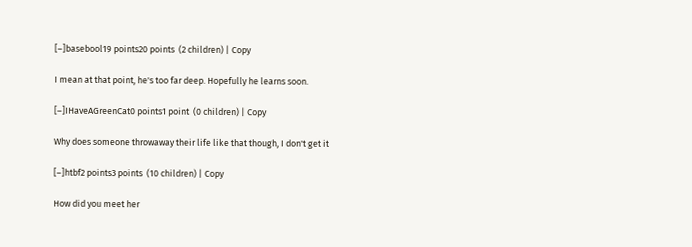[–]basebool19 points20 points  (2 children) | Copy

I mean at that point, he's too far deep. Hopefully he learns soon.

[–]IHaveAGreenCat0 points1 point  (0 children) | Copy

Why does someone throwaway their life like that though, I don't get it

[–]htbf2 points3 points  (10 children) | Copy

How did you meet her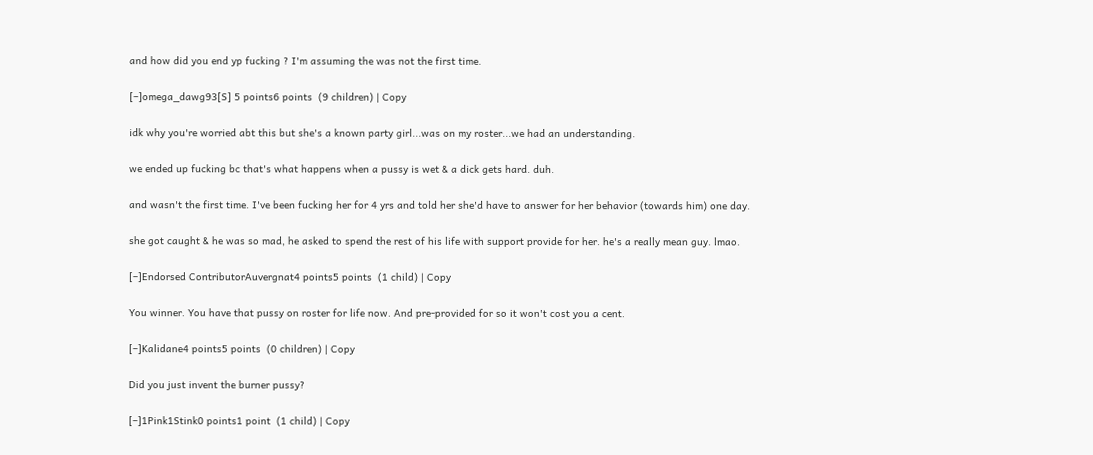and how did you end yp fucking ? I'm assuming the was not the first time.

[–]omega_dawg93[S] 5 points6 points  (9 children) | Copy

idk why you're worried abt this but she's a known party girl...was on my roster...we had an understanding.

we ended up fucking bc that's what happens when a pussy is wet & a dick gets hard. duh.

and wasn't the first time. I've been fucking her for 4 yrs and told her she'd have to answer for her behavior (towards him) one day.

she got caught & he was so mad, he asked to spend the rest of his life with support provide for her. he's a really mean guy. lmao.

[–]Endorsed ContributorAuvergnat4 points5 points  (1 child) | Copy

You winner. You have that pussy on roster for life now. And pre-provided for so it won't cost you a cent.

[–]Kalidane4 points5 points  (0 children) | Copy

Did you just invent the burner pussy?

[–]1Pink1Stink0 points1 point  (1 child) | Copy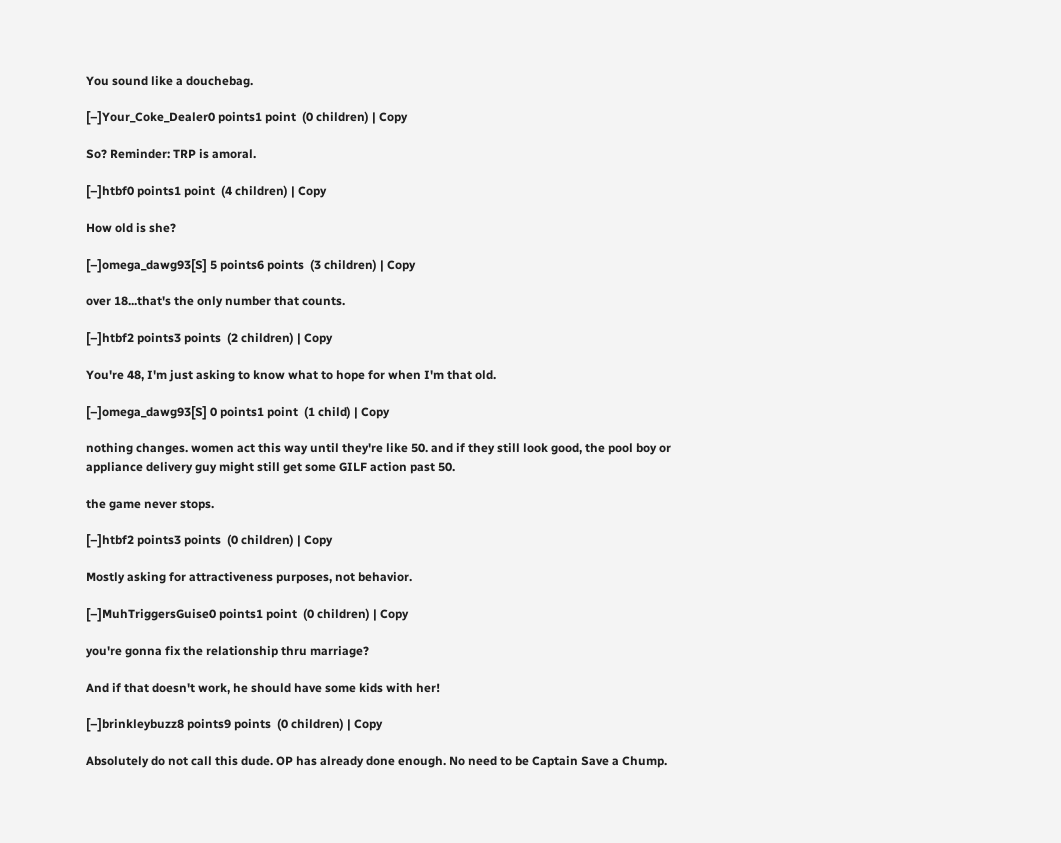You sound like a douchebag.

[–]Your_Coke_Dealer0 points1 point  (0 children) | Copy

So? Reminder: TRP is amoral.

[–]htbf0 points1 point  (4 children) | Copy

How old is she?

[–]omega_dawg93[S] 5 points6 points  (3 children) | Copy

over 18...that's the only number that counts.

[–]htbf2 points3 points  (2 children) | Copy

You're 48, I'm just asking to know what to hope for when I'm that old.

[–]omega_dawg93[S] 0 points1 point  (1 child) | Copy

nothing changes. women act this way until they're like 50. and if they still look good, the pool boy or appliance delivery guy might still get some GILF action past 50.

the game never stops.

[–]htbf2 points3 points  (0 children) | Copy

Mostly asking for attractiveness purposes, not behavior.

[–]MuhTriggersGuise0 points1 point  (0 children) | Copy

you're gonna fix the relationship thru marriage?

And if that doesn't work, he should have some kids with her!

[–]brinkleybuzz8 points9 points  (0 children) | Copy

Absolutely do not call this dude. OP has already done enough. No need to be Captain Save a Chump.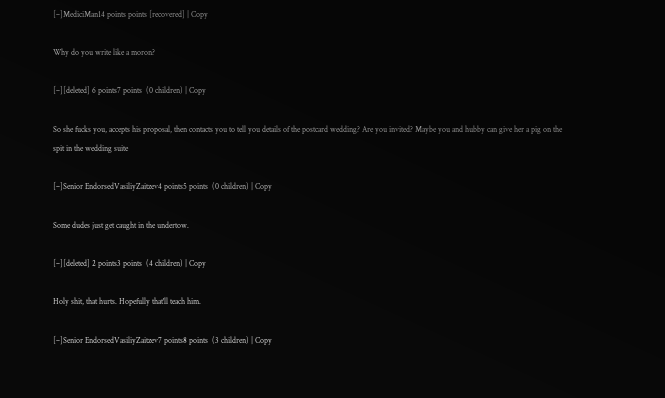[–]MediciMan14 points points [recovered] | Copy

Why do you write like a moron?

[–][deleted] 6 points7 points  (0 children) | Copy

So she fucks you, accepts his proposal, then contacts you to tell you details of the postcard wedding? Are you invited? Maybe you and hubby can give her a pig on the spit in the wedding suite

[–]Senior EndorsedVasiliyZaitzev4 points5 points  (0 children) | Copy

Some dudes just get caught in the undertow.

[–][deleted] 2 points3 points  (4 children) | Copy

Holy shit, that hurts. Hopefully that'll teach him.

[–]Senior EndorsedVasiliyZaitzev7 points8 points  (3 children) | Copy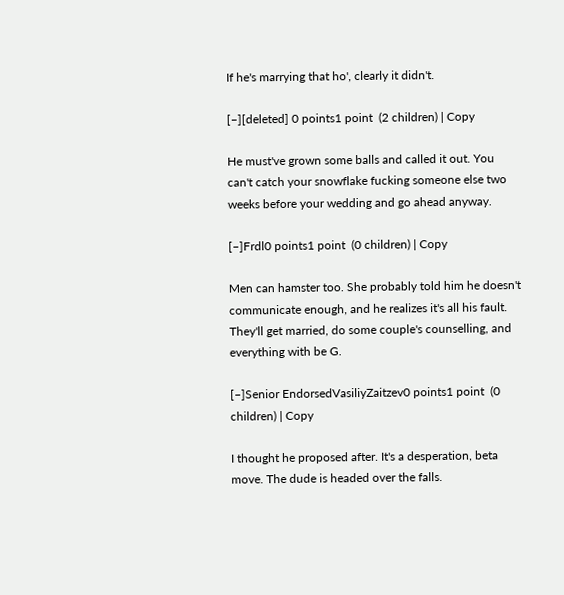If he's marrying that ho', clearly it didn't.

[–][deleted] 0 points1 point  (2 children) | Copy

He must've grown some balls and called it out. You can't catch your snowflake fucking someone else two weeks before your wedding and go ahead anyway.

[–]Frdl0 points1 point  (0 children) | Copy

Men can hamster too. She probably told him he doesn't communicate enough, and he realizes it's all his fault. They'll get married, do some couple's counselling, and everything with be G.

[–]Senior EndorsedVasiliyZaitzev0 points1 point  (0 children) | Copy

I thought he proposed after. It's a desperation, beta move. The dude is headed over the falls.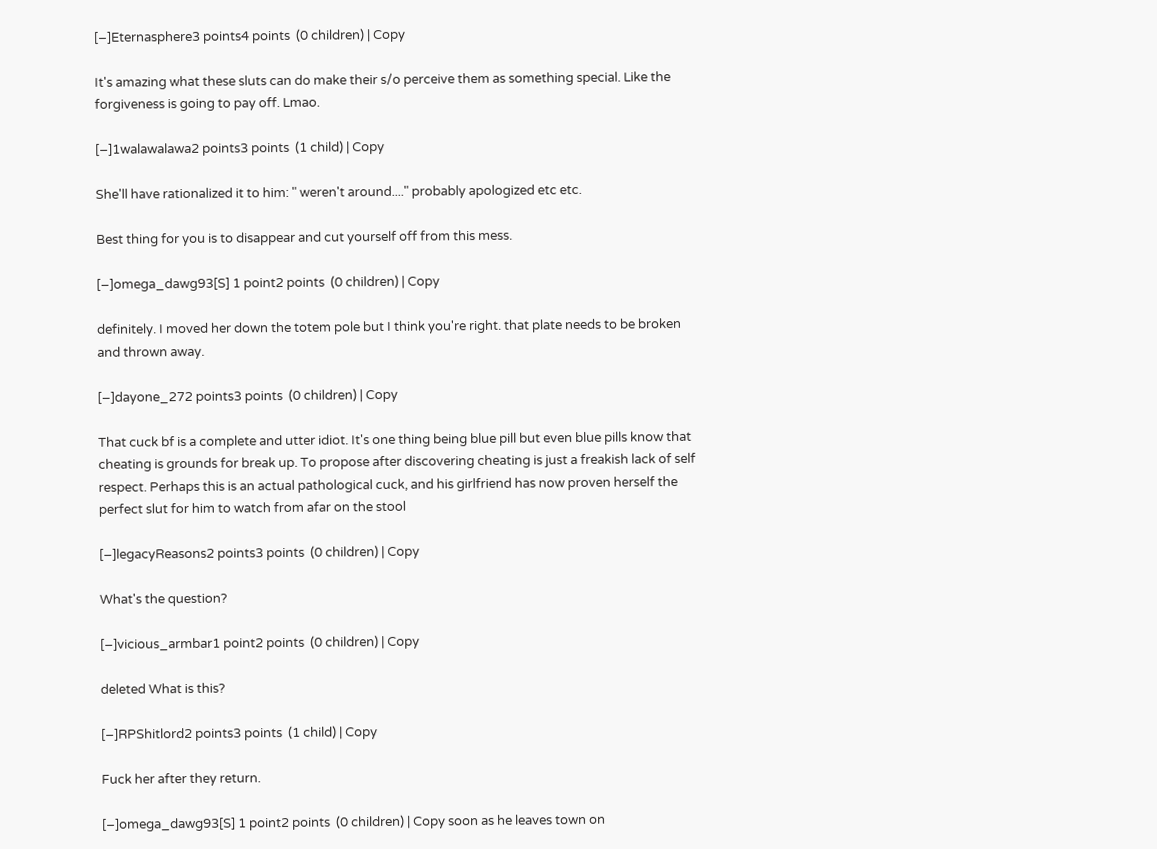[–]Eternasphere3 points4 points  (0 children) | Copy

It's amazing what these sluts can do make their s/o perceive them as something special. Like the forgiveness is going to pay off. Lmao.

[–]1walawalawa2 points3 points  (1 child) | Copy

She'll have rationalized it to him: " weren't around...." probably apologized etc etc.

Best thing for you is to disappear and cut yourself off from this mess.

[–]omega_dawg93[S] 1 point2 points  (0 children) | Copy

definitely. I moved her down the totem pole but I think you're right. that plate needs to be broken and thrown away.

[–]dayone_272 points3 points  (0 children) | Copy

That cuck bf is a complete and utter idiot. It's one thing being blue pill but even blue pills know that cheating is grounds for break up. To propose after discovering cheating is just a freakish lack of self respect. Perhaps this is an actual pathological cuck, and his girlfriend has now proven herself the perfect slut for him to watch from afar on the stool

[–]legacyReasons2 points3 points  (0 children) | Copy

What's the question?

[–]vicious_armbar1 point2 points  (0 children) | Copy

deleted What is this?

[–]RPShitlord2 points3 points  (1 child) | Copy

Fuck her after they return.

[–]omega_dawg93[S] 1 point2 points  (0 children) | Copy soon as he leaves town on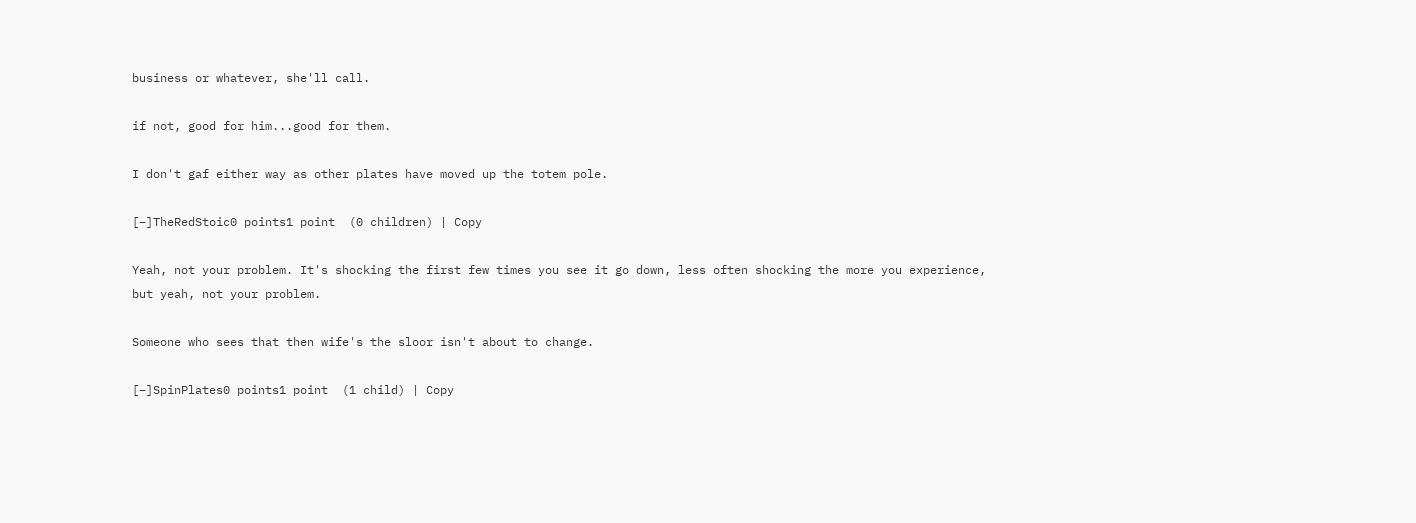business or whatever, she'll call.

if not, good for him...good for them.

I don't gaf either way as other plates have moved up the totem pole.

[–]TheRedStoic0 points1 point  (0 children) | Copy

Yeah, not your problem. It's shocking the first few times you see it go down, less often shocking the more you experience, but yeah, not your problem.

Someone who sees that then wife's the sloor isn't about to change.

[–]SpinPlates0 points1 point  (1 child) | Copy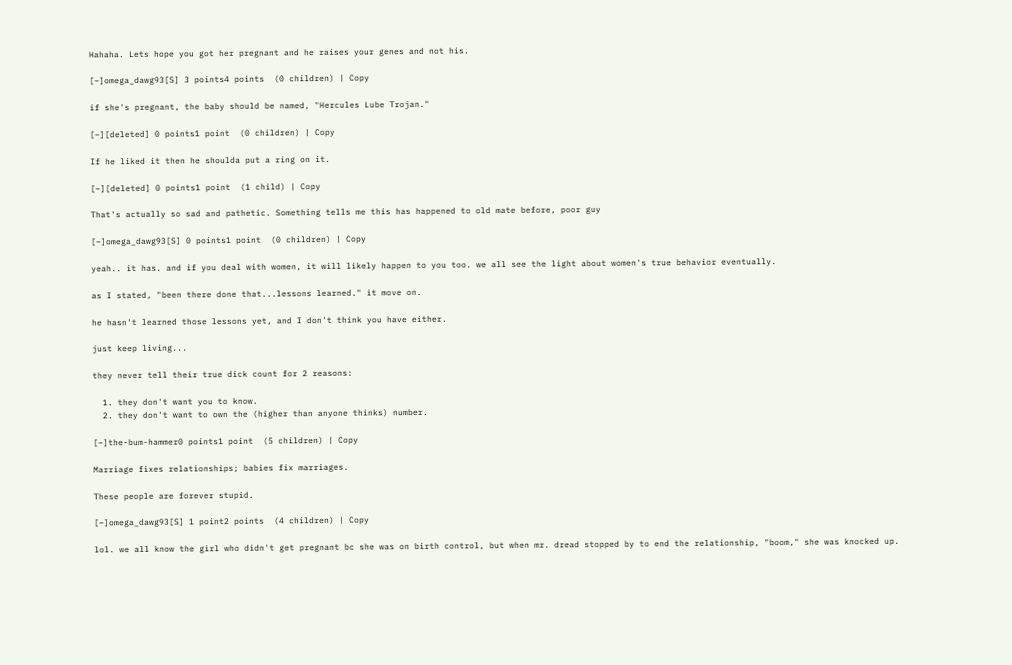Hahaha. Lets hope you got her pregnant and he raises your genes and not his.

[–]omega_dawg93[S] 3 points4 points  (0 children) | Copy

if she's pregnant, the baby should be named, "Hercules Lube Trojan."

[–][deleted] 0 points1 point  (0 children) | Copy

If he liked it then he shoulda put a ring on it.

[–][deleted] 0 points1 point  (1 child) | Copy

That's actually so sad and pathetic. Something tells me this has happened to old mate before, poor guy

[–]omega_dawg93[S] 0 points1 point  (0 children) | Copy

yeah.. it has. and if you deal with women, it will likely happen to you too. we all see the light about women's true behavior eventually.

as I stated, "been there done that...lessons learned." it move on.

he hasn't learned those lessons yet, and I don't think you have either.

just keep living...

they never tell their true dick count for 2 reasons:

  1. they don't want you to know.
  2. they don't want to own the (higher than anyone thinks) number.

[–]the-bum-hammer0 points1 point  (5 children) | Copy

Marriage fixes relationships; babies fix marriages.

These people are forever stupid.

[–]omega_dawg93[S] 1 point2 points  (4 children) | Copy

lol. we all know the girl who didn't get pregnant bc she was on birth control, but when mr. dread stopped by to end the relationship, "boom," she was knocked up.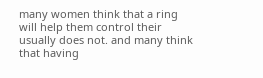many women think that a ring will help them control their usually does not. and many think that having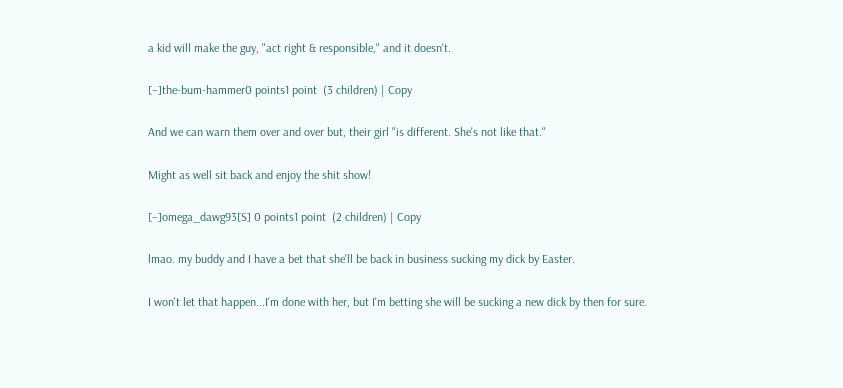a kid will make the guy, "act right & responsible," and it doesn't.

[–]the-bum-hammer0 points1 point  (3 children) | Copy

And we can warn them over and over but, their girl "is different. She's not like that."

Might as well sit back and enjoy the shit show!

[–]omega_dawg93[S] 0 points1 point  (2 children) | Copy

lmao. my buddy and I have a bet that she'll be back in business sucking my dick by Easter.

I won't let that happen...I'm done with her, but I'm betting she will be sucking a new dick by then for sure.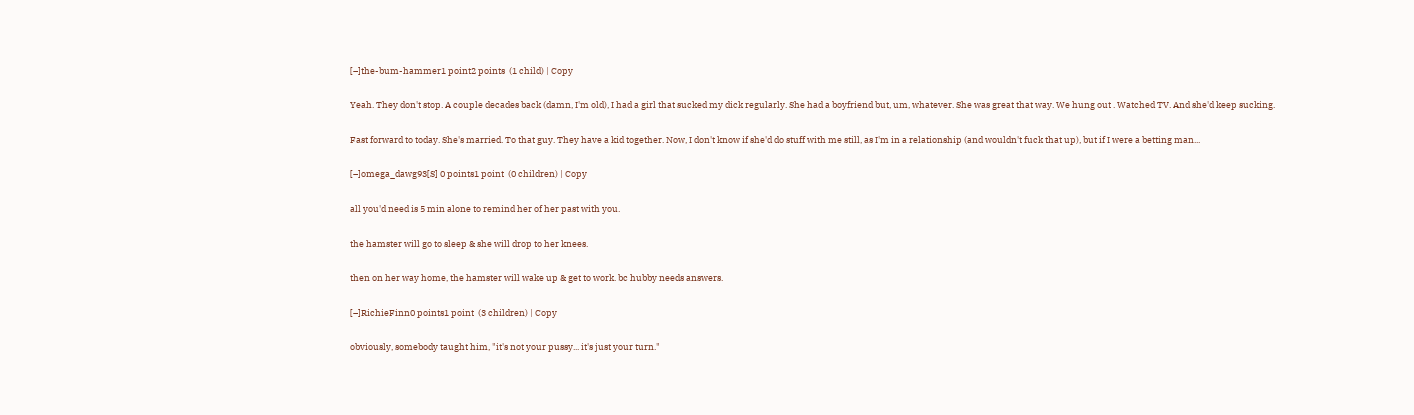[–]the-bum-hammer1 point2 points  (1 child) | Copy

Yeah. They don't stop. A couple decades back (damn, I'm old), I had a girl that sucked my dick regularly. She had a boyfriend but, um, whatever. She was great that way. We hung out . Watched TV. And she'd keep sucking.

Fast forward to today. She's married. To that guy. They have a kid together. Now, I don't know if she'd do stuff with me still, as I'm in a relationship (and wouldn't fuck that up), but if I were a betting man...

[–]omega_dawg93[S] 0 points1 point  (0 children) | Copy

all you'd need is 5 min alone to remind her of her past with you.

the hamster will go to sleep & she will drop to her knees.

then on her way home, the hamster will wake up & get to work. bc hubby needs answers.

[–]RichieFinn0 points1 point  (3 children) | Copy

obviously, somebody taught him, "it's not your pussy... it's just your turn."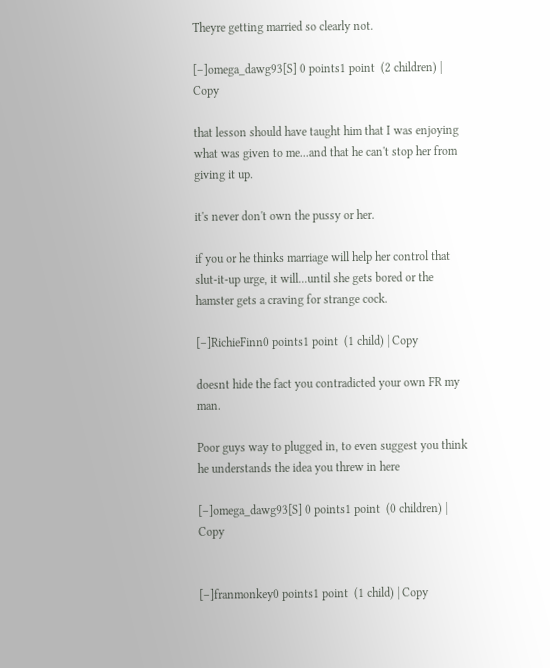Theyre getting married so clearly not.

[–]omega_dawg93[S] 0 points1 point  (2 children) | Copy

that lesson should have taught him that I was enjoying what was given to me...and that he can't stop her from giving it up.

it's never don't own the pussy or her.

if you or he thinks marriage will help her control that slut-it-up urge, it will...until she gets bored or the hamster gets a craving for strange cock.

[–]RichieFinn0 points1 point  (1 child) | Copy

doesnt hide the fact you contradicted your own FR my man.

Poor guys way to plugged in, to even suggest you think he understands the idea you threw in here

[–]omega_dawg93[S] 0 points1 point  (0 children) | Copy


[–]franmonkey0 points1 point  (1 child) | Copy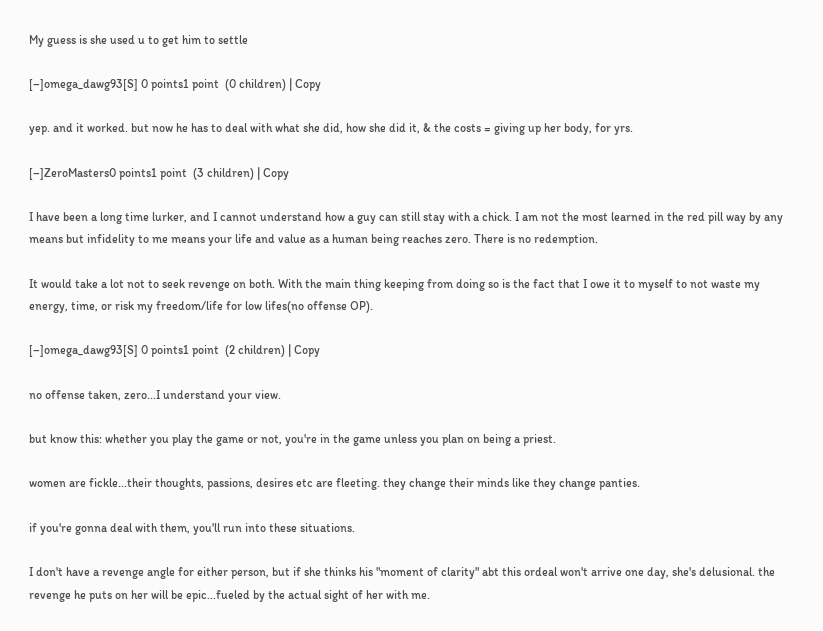My guess is she used u to get him to settle

[–]omega_dawg93[S] 0 points1 point  (0 children) | Copy

yep. and it worked. but now he has to deal with what she did, how she did it, & the costs = giving up her body, for yrs.

[–]ZeroMasters0 points1 point  (3 children) | Copy

I have been a long time lurker, and I cannot understand how a guy can still stay with a chick. I am not the most learned in the red pill way by any means but infidelity to me means your life and value as a human being reaches zero. There is no redemption.

It would take a lot not to seek revenge on both. With the main thing keeping from doing so is the fact that I owe it to myself to not waste my energy, time, or risk my freedom/life for low lifes(no offense OP).

[–]omega_dawg93[S] 0 points1 point  (2 children) | Copy

no offense taken, zero...I understand your view.

but know this: whether you play the game or not, you're in the game unless you plan on being a priest.

women are fickle...their thoughts, passions, desires etc are fleeting. they change their minds like they change panties.

if you're gonna deal with them, you'll run into these situations.

I don't have a revenge angle for either person, but if she thinks his "moment of clarity" abt this ordeal won't arrive one day, she's delusional. the revenge he puts on her will be epic...fueled by the actual sight of her with me.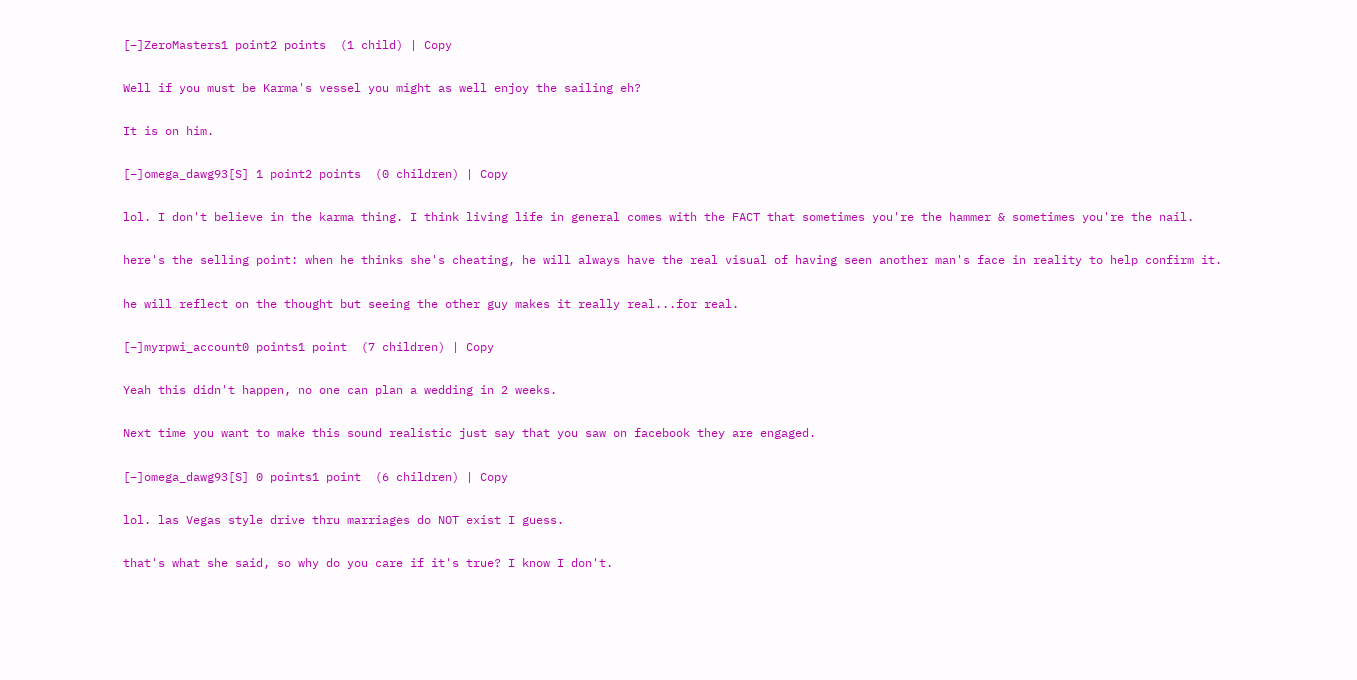[–]ZeroMasters1 point2 points  (1 child) | Copy

Well if you must be Karma's vessel you might as well enjoy the sailing eh?

It is on him.

[–]omega_dawg93[S] 1 point2 points  (0 children) | Copy

lol. I don't believe in the karma thing. I think living life in general comes with the FACT that sometimes you're the hammer & sometimes you're the nail.

here's the selling point: when he thinks she's cheating, he will always have the real visual of having seen another man's face in reality to help confirm it.

he will reflect on the thought but seeing the other guy makes it really real...for real.

[–]myrpwi_account0 points1 point  (7 children) | Copy

Yeah this didn't happen, no one can plan a wedding in 2 weeks.

Next time you want to make this sound realistic just say that you saw on facebook they are engaged.

[–]omega_dawg93[S] 0 points1 point  (6 children) | Copy

lol. las Vegas style drive thru marriages do NOT exist I guess.

that's what she said, so why do you care if it's true? I know I don't.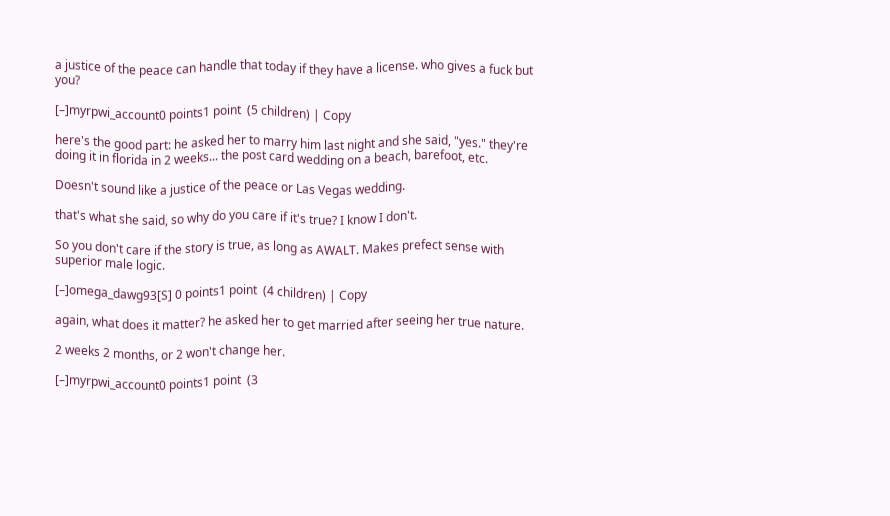a justice of the peace can handle that today if they have a license. who gives a fuck but you?

[–]myrpwi_account0 points1 point  (5 children) | Copy

here's the good part: he asked her to marry him last night and she said, "yes." they're doing it in florida in 2 weeks... the post card wedding on a beach, barefoot, etc.

Doesn't sound like a justice of the peace or Las Vegas wedding.

that's what she said, so why do you care if it's true? I know I don't.

So you don't care if the story is true, as long as AWALT. Makes prefect sense with superior male logic.

[–]omega_dawg93[S] 0 points1 point  (4 children) | Copy

again, what does it matter? he asked her to get married after seeing her true nature.

2 weeks 2 months, or 2 won't change her.

[–]myrpwi_account0 points1 point  (3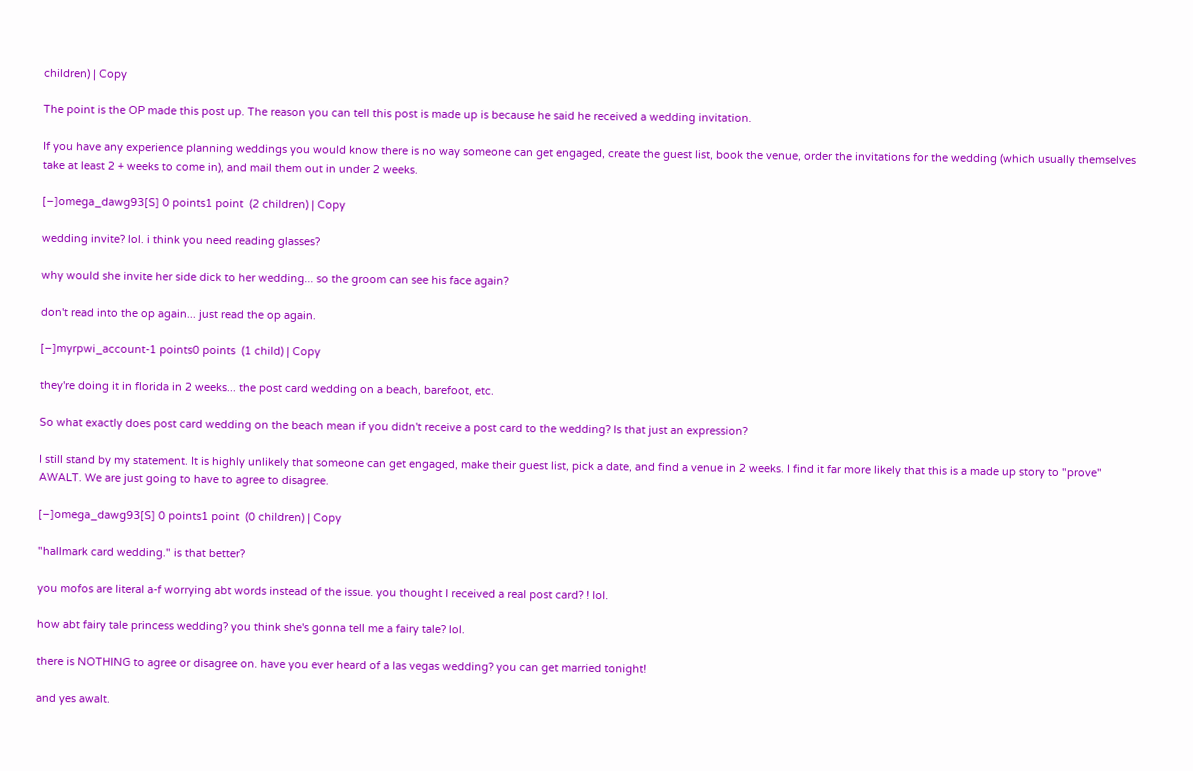children) | Copy

The point is the OP made this post up. The reason you can tell this post is made up is because he said he received a wedding invitation.

If you have any experience planning weddings you would know there is no way someone can get engaged, create the guest list, book the venue, order the invitations for the wedding (which usually themselves take at least 2 + weeks to come in), and mail them out in under 2 weeks.

[–]omega_dawg93[S] 0 points1 point  (2 children) | Copy

wedding invite? lol. i think you need reading glasses?

why would she invite her side dick to her wedding... so the groom can see his face again?

don't read into the op again... just read the op again.

[–]myrpwi_account-1 points0 points  (1 child) | Copy

they're doing it in florida in 2 weeks... the post card wedding on a beach, barefoot, etc.

So what exactly does post card wedding on the beach mean if you didn't receive a post card to the wedding? Is that just an expression?

I still stand by my statement. It is highly unlikely that someone can get engaged, make their guest list, pick a date, and find a venue in 2 weeks. I find it far more likely that this is a made up story to "prove" AWALT. We are just going to have to agree to disagree.

[–]omega_dawg93[S] 0 points1 point  (0 children) | Copy

"hallmark card wedding." is that better?

you mofos are literal a-f worrying abt words instead of the issue. you thought I received a real post card? ! lol.

how abt fairy tale princess wedding? you think she's gonna tell me a fairy tale? lol.

there is NOTHING to agree or disagree on. have you ever heard of a las vegas wedding? you can get married tonight!

and yes awalt.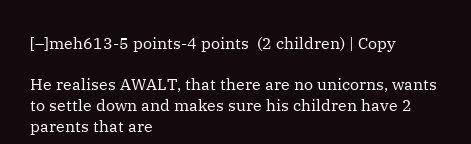[–]meh613-5 points-4 points  (2 children) | Copy

He realises AWALT, that there are no unicorns, wants to settle down and makes sure his children have 2 parents that are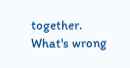together. What's wrong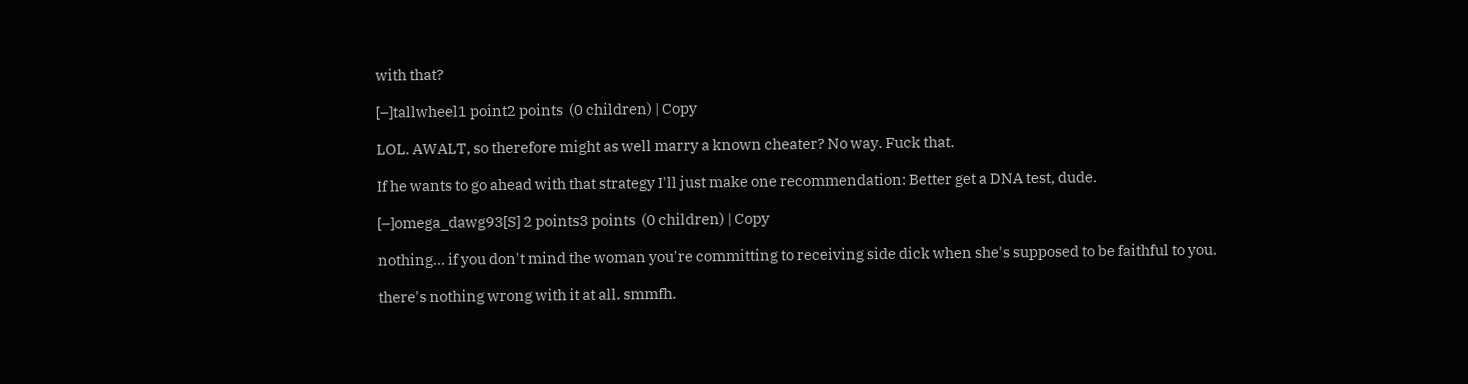with that?

[–]tallwheel1 point2 points  (0 children) | Copy

LOL. AWALT, so therefore might as well marry a known cheater? No way. Fuck that.

If he wants to go ahead with that strategy I'll just make one recommendation: Better get a DNA test, dude.

[–]omega_dawg93[S] 2 points3 points  (0 children) | Copy

nothing... if you don't mind the woman you're committing to receiving side dick when she's supposed to be faithful to you.

there's nothing wrong with it at all. smmfh.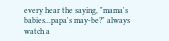every hear the saying, "mama's babies...papa's may-be?" always watch a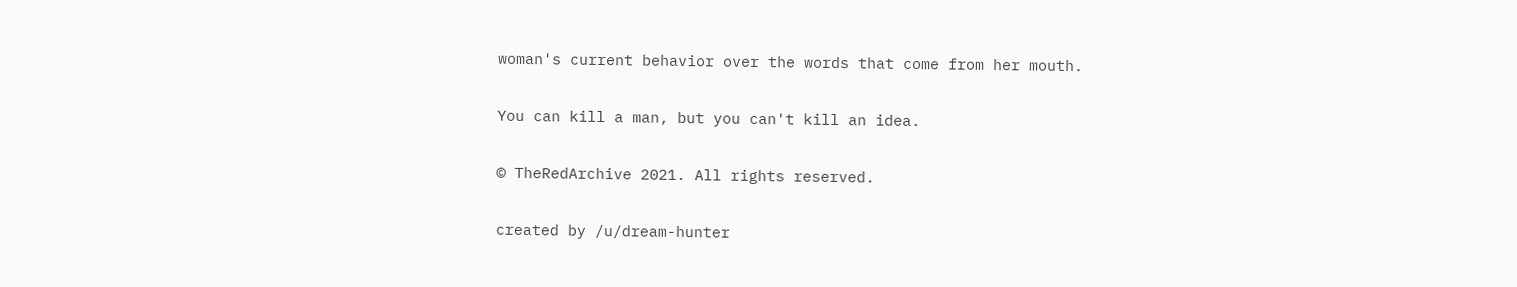woman's current behavior over the words that come from her mouth.

You can kill a man, but you can't kill an idea.

© TheRedArchive 2021. All rights reserved.

created by /u/dream-hunter